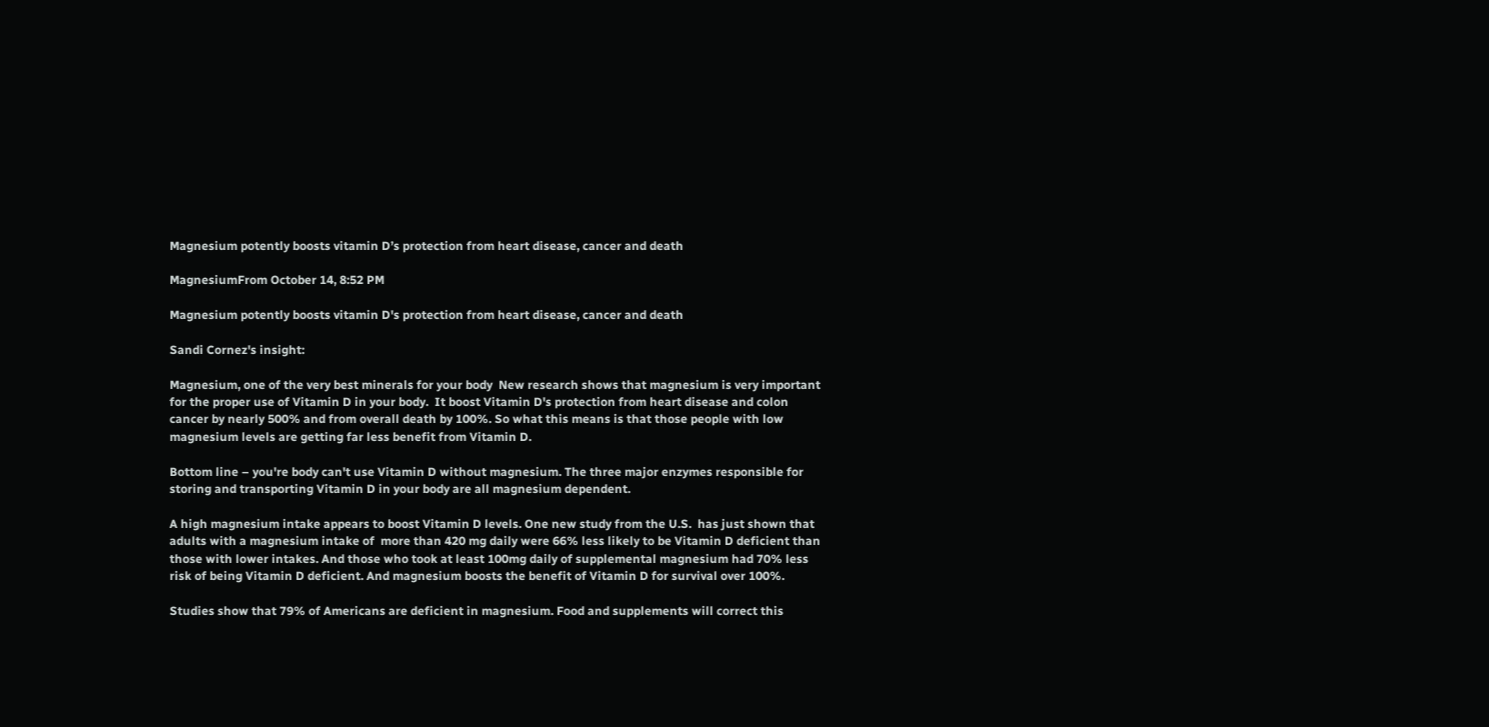Magnesium potently boosts vitamin D’s protection from heart disease, cancer and death

MagnesiumFrom October 14, 8:52 PM

Magnesium potently boosts vitamin D's protection from heart disease, cancer and death

Sandi Cornez's insight:

Magnesium, one of the very best minerals for your body  New research shows that magnesium is very important for the proper use of Vitamin D in your body.  It boost Vitamin D's protection from heart disease and colon cancer by nearly 500% and from overall death by 100%. So what this means is that those people with low magnesium levels are getting far less benefit from Vitamin D.

Bottom line – you're body can't use Vitamin D without magnesium. The three major enzymes responsible for storing and transporting Vitamin D in your body are all magnesium dependent.

A high magnesium intake appears to boost Vitamin D levels. One new study from the U.S.  has just shown that adults with a magnesium intake of  more than 420 mg daily were 66% less likely to be Vitamin D deficient than those with lower intakes. And those who took at least 100mg daily of supplemental magnesium had 70% less risk of being Vitamin D deficient. And magnesium boosts the benefit of Vitamin D for survival over 100%.

Studies show that 79% of Americans are deficient in magnesium. Food and supplements will correct this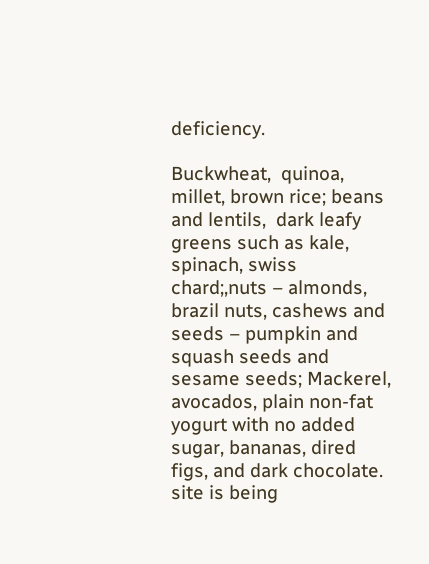deficiency.

Buckwheat,  quinoa, millet, brown rice; beans and lentils,  dark leafy greens such as kale, spinach, swiss chard;,nuts – almonds, brazil nuts, cashews and seeds – pumpkin and squash seeds and sesame seeds; Mackerel,  avocados, plain non-fat yogurt with no added sugar, bananas, dired figs, and dark chocolate. site is being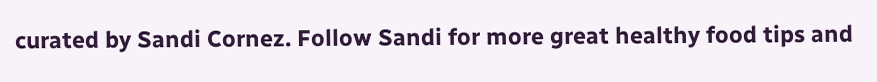curated by Sandi Cornez. Follow Sandi for more great healthy food tips and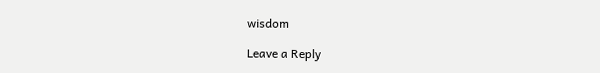wisdom

Leave a Reply